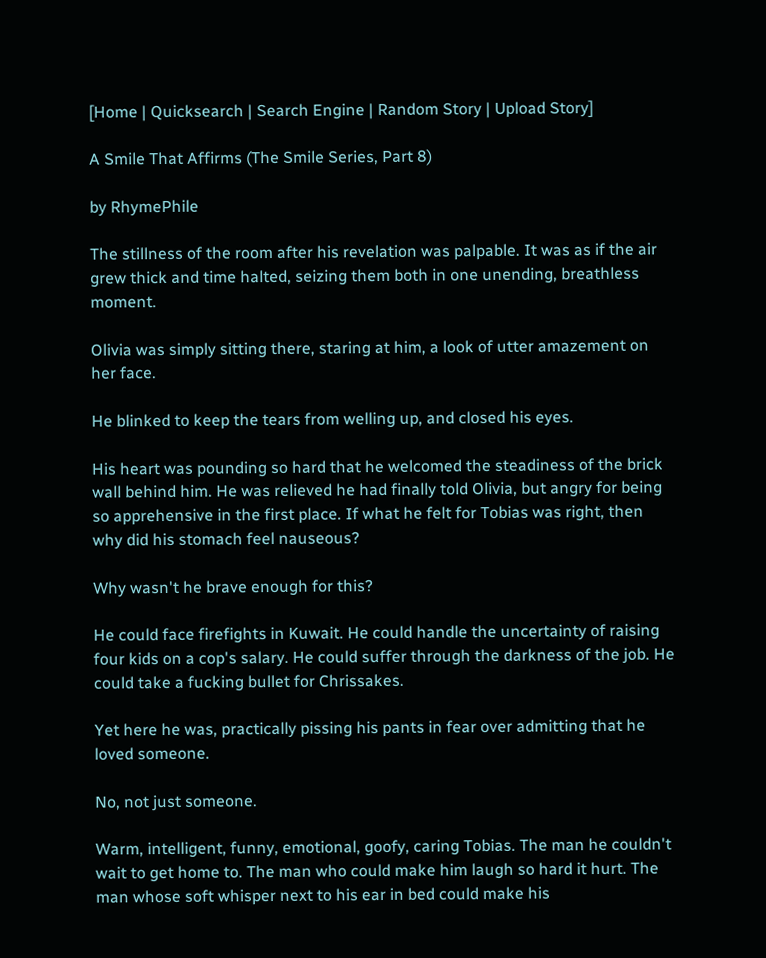[Home | Quicksearch | Search Engine | Random Story | Upload Story]

A Smile That Affirms (The Smile Series, Part 8)

by RhymePhile

The stillness of the room after his revelation was palpable. It was as if the air grew thick and time halted, seizing them both in one unending, breathless moment.

Olivia was simply sitting there, staring at him, a look of utter amazement on her face.

He blinked to keep the tears from welling up, and closed his eyes.

His heart was pounding so hard that he welcomed the steadiness of the brick wall behind him. He was relieved he had finally told Olivia, but angry for being so apprehensive in the first place. If what he felt for Tobias was right, then why did his stomach feel nauseous?

Why wasn't he brave enough for this?

He could face firefights in Kuwait. He could handle the uncertainty of raising four kids on a cop's salary. He could suffer through the darkness of the job. He could take a fucking bullet for Chrissakes.

Yet here he was, practically pissing his pants in fear over admitting that he loved someone.

No, not just someone.

Warm, intelligent, funny, emotional, goofy, caring Tobias. The man he couldn't wait to get home to. The man who could make him laugh so hard it hurt. The man whose soft whisper next to his ear in bed could make his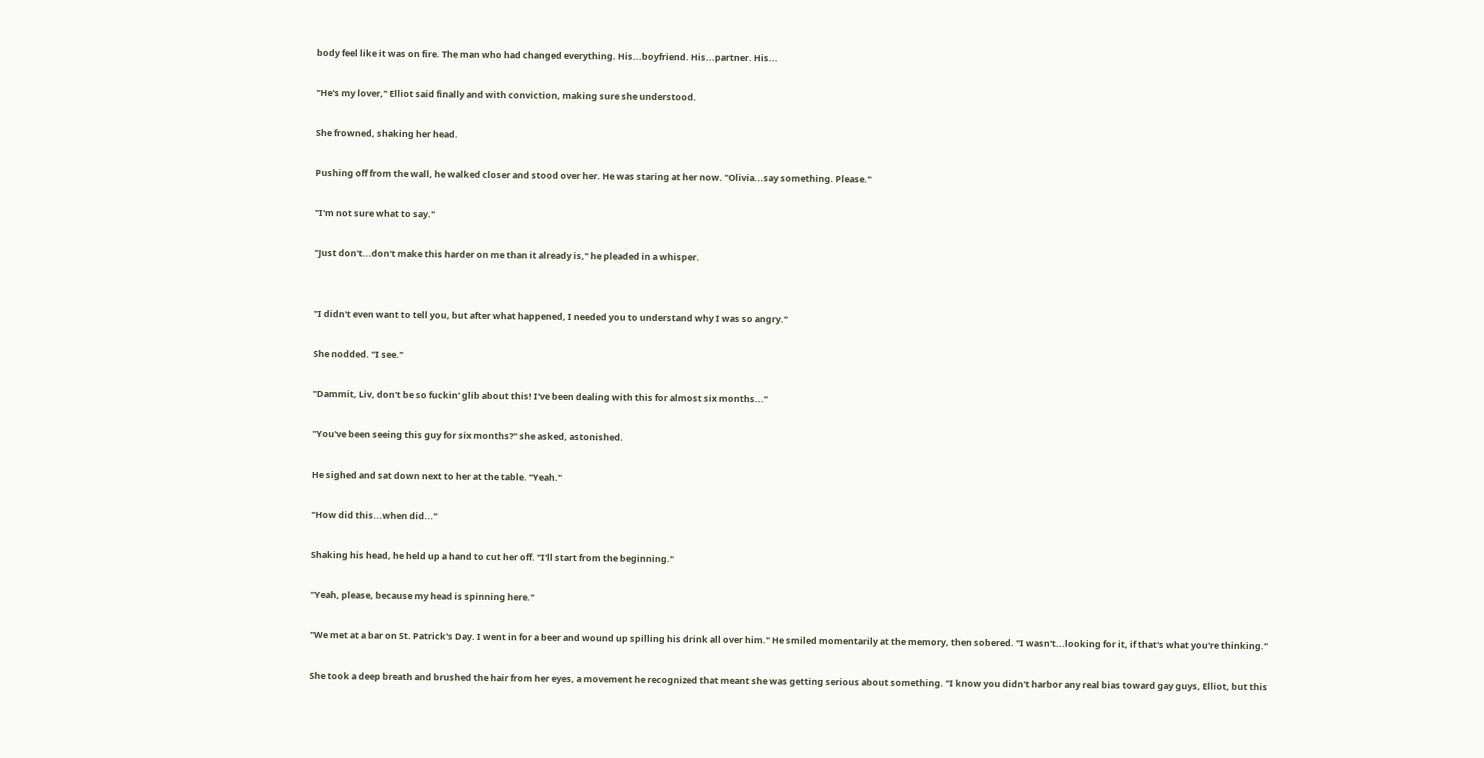body feel like it was on fire. The man who had changed everything. His...boyfriend. His...partner. His...

"He's my lover," Elliot said finally and with conviction, making sure she understood.

She frowned, shaking her head.

Pushing off from the wall, he walked closer and stood over her. He was staring at her now. "Olivia...say something. Please."

"I'm not sure what to say."

"Just don't...don't make this harder on me than it already is," he pleaded in a whisper.


"I didn't even want to tell you, but after what happened, I needed you to understand why I was so angry."

She nodded. "I see."

"Dammit, Liv, don't be so fuckin' glib about this! I've been dealing with this for almost six months..."

"You've been seeing this guy for six months?" she asked, astonished.

He sighed and sat down next to her at the table. "Yeah."

"How did this...when did..."

Shaking his head, he held up a hand to cut her off. "I'll start from the beginning."

"Yeah, please, because my head is spinning here."

"We met at a bar on St. Patrick's Day. I went in for a beer and wound up spilling his drink all over him." He smiled momentarily at the memory, then sobered. "I wasn't...looking for it, if that's what you're thinking."

She took a deep breath and brushed the hair from her eyes, a movement he recognized that meant she was getting serious about something. "I know you didn't harbor any real bias toward gay guys, Elliot, but this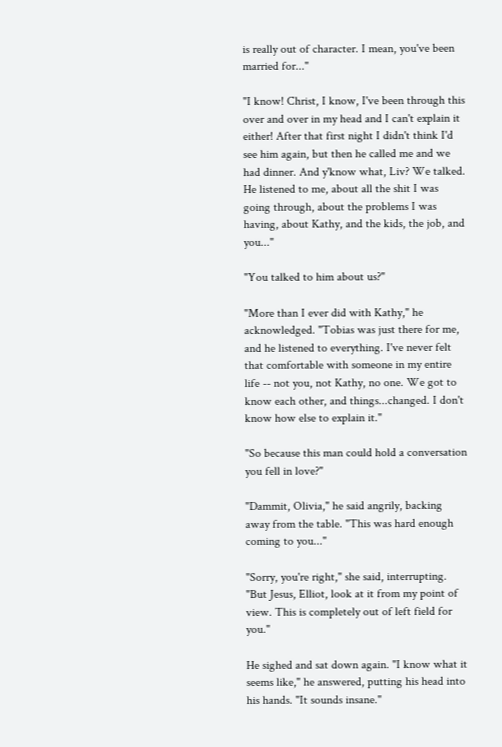is really out of character. I mean, you've been married for..."

"I know! Christ, I know, I've been through this over and over in my head and I can't explain it either! After that first night I didn't think I'd see him again, but then he called me and we had dinner. And y'know what, Liv? We talked. He listened to me, about all the shit I was going through, about the problems I was having, about Kathy, and the kids, the job, and you..."

"You talked to him about us?"

"More than I ever did with Kathy," he acknowledged. "Tobias was just there for me, and he listened to everything. I've never felt that comfortable with someone in my entire life -- not you, not Kathy, no one. We got to know each other, and things...changed. I don't know how else to explain it."

"So because this man could hold a conversation you fell in love?"

"Dammit, Olivia," he said angrily, backing away from the table. "This was hard enough coming to you..."

"Sorry, you're right," she said, interrupting. "But Jesus, Elliot, look at it from my point of view. This is completely out of left field for you."

He sighed and sat down again. "I know what it seems like," he answered, putting his head into his hands. "It sounds insane."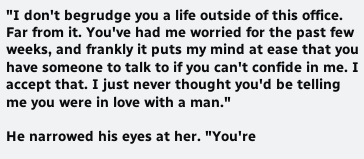"I don't begrudge you a life outside of this office. Far from it. You've had me worried for the past few weeks, and frankly it puts my mind at ease that you have someone to talk to if you can't confide in me. I accept that. I just never thought you'd be telling me you were in love with a man."

He narrowed his eyes at her. "You're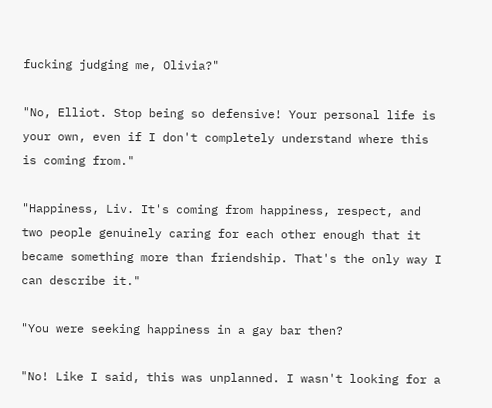fucking judging me, Olivia?"

"No, Elliot. Stop being so defensive! Your personal life is your own, even if I don't completely understand where this is coming from."

"Happiness, Liv. It's coming from happiness, respect, and two people genuinely caring for each other enough that it became something more than friendship. That's the only way I can describe it."

"You were seeking happiness in a gay bar then?

"No! Like I said, this was unplanned. I wasn't looking for a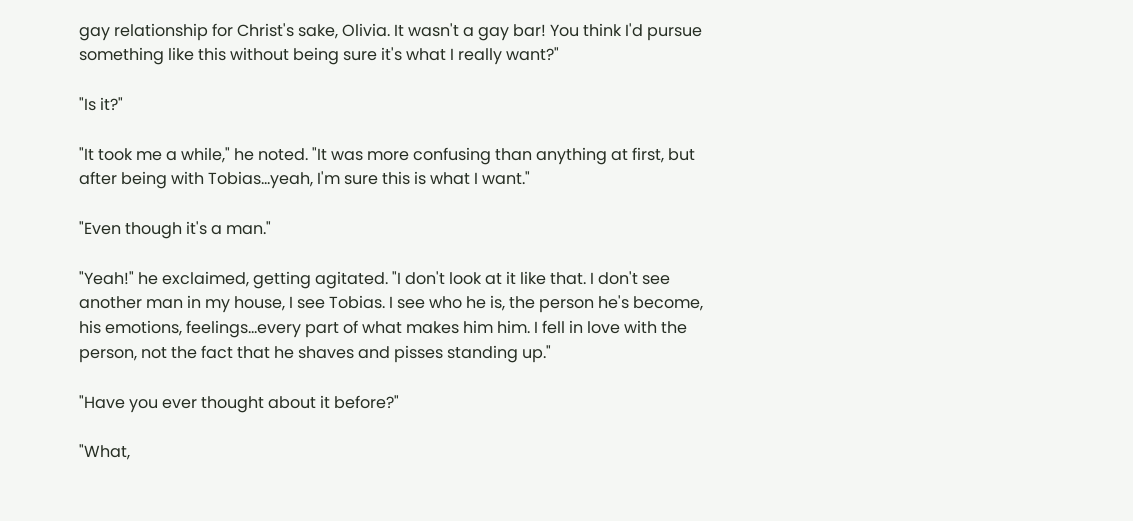gay relationship for Christ's sake, Olivia. It wasn't a gay bar! You think I'd pursue something like this without being sure it's what I really want?"

"Is it?"

"It took me a while," he noted. "It was more confusing than anything at first, but after being with Tobias...yeah, I'm sure this is what I want."

"Even though it's a man."

"Yeah!" he exclaimed, getting agitated. "I don't look at it like that. I don't see another man in my house, I see Tobias. I see who he is, the person he's become, his emotions, feelings...every part of what makes him him. I fell in love with the person, not the fact that he shaves and pisses standing up."

"Have you ever thought about it before?"

"What,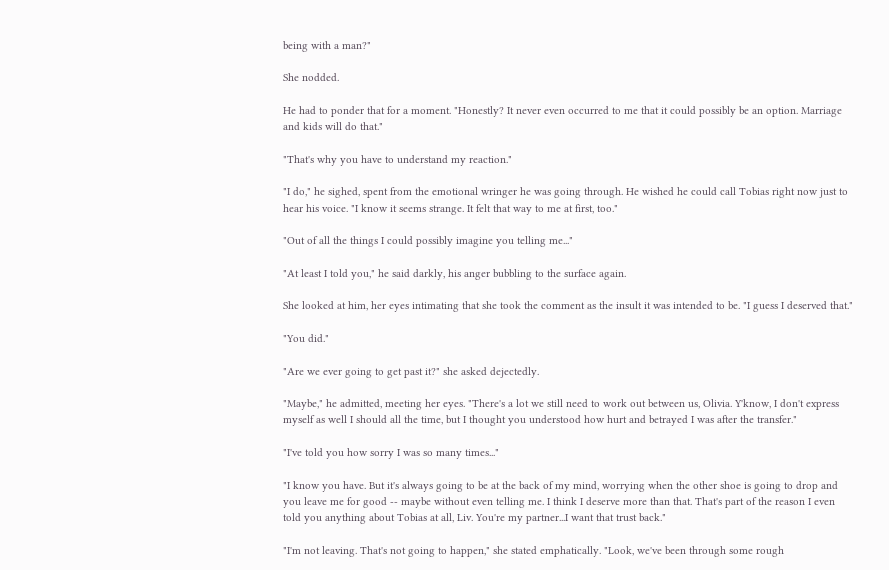being with a man?"

She nodded.

He had to ponder that for a moment. "Honestly? It never even occurred to me that it could possibly be an option. Marriage and kids will do that."

"That's why you have to understand my reaction."

"I do," he sighed, spent from the emotional wringer he was going through. He wished he could call Tobias right now just to hear his voice. "I know it seems strange. It felt that way to me at first, too."

"Out of all the things I could possibly imagine you telling me..."

"At least I told you," he said darkly, his anger bubbling to the surface again.

She looked at him, her eyes intimating that she took the comment as the insult it was intended to be. "I guess I deserved that."

"You did."

"Are we ever going to get past it?" she asked dejectedly.

"Maybe," he admitted, meeting her eyes. "There's a lot we still need to work out between us, Olivia. Y'know, I don't express myself as well I should all the time, but I thought you understood how hurt and betrayed I was after the transfer."

"I've told you how sorry I was so many times..."

"I know you have. But it's always going to be at the back of my mind, worrying when the other shoe is going to drop and you leave me for good -- maybe without even telling me. I think I deserve more than that. That's part of the reason I even told you anything about Tobias at all, Liv. You're my partner...I want that trust back."

"I'm not leaving. That's not going to happen," she stated emphatically. "Look, we've been through some rough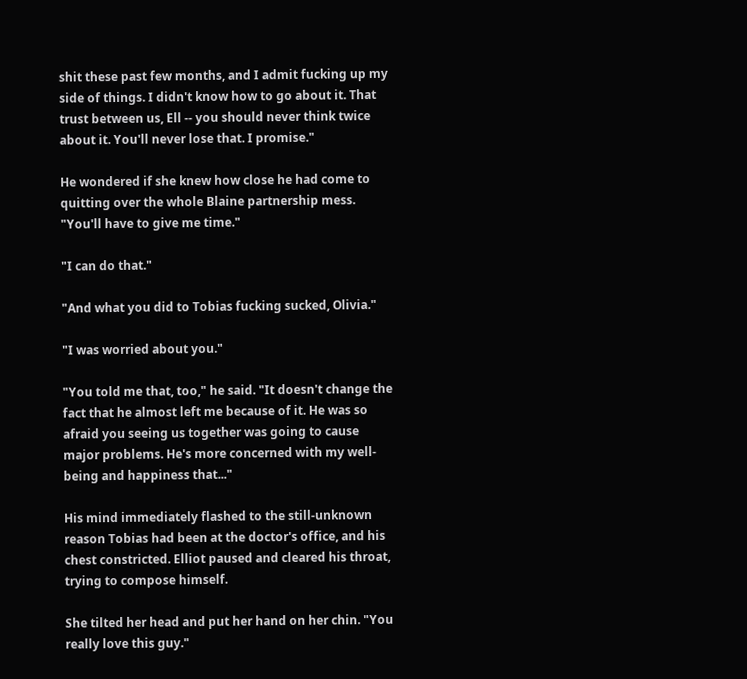shit these past few months, and I admit fucking up my side of things. I didn't know how to go about it. That trust between us, Ell -- you should never think twice about it. You'll never lose that. I promise."

He wondered if she knew how close he had come to quitting over the whole Blaine partnership mess. "You'll have to give me time."

"I can do that."

"And what you did to Tobias fucking sucked, Olivia."

"I was worried about you."

"You told me that, too," he said. "It doesn't change the fact that he almost left me because of it. He was so afraid you seeing us together was going to cause major problems. He's more concerned with my well-being and happiness that..."

His mind immediately flashed to the still-unknown reason Tobias had been at the doctor's office, and his chest constricted. Elliot paused and cleared his throat, trying to compose himself.

She tilted her head and put her hand on her chin. "You really love this guy."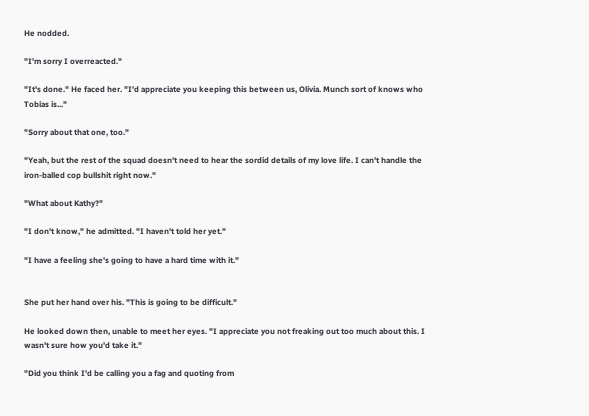He nodded.

"I'm sorry I overreacted."

"It's done." He faced her. "I'd appreciate you keeping this between us, Olivia. Munch sort of knows who Tobias is..."

"Sorry about that one, too."

"Yeah, but the rest of the squad doesn't need to hear the sordid details of my love life. I can't handle the iron-balled cop bullshit right now."

"What about Kathy?"

"I don't know," he admitted. "I haven't told her yet."

"I have a feeling she's going to have a hard time with it."


She put her hand over his. "This is going to be difficult."

He looked down then, unable to meet her eyes. "I appreciate you not freaking out too much about this. I wasn't sure how you'd take it."

"Did you think I'd be calling you a fag and quoting from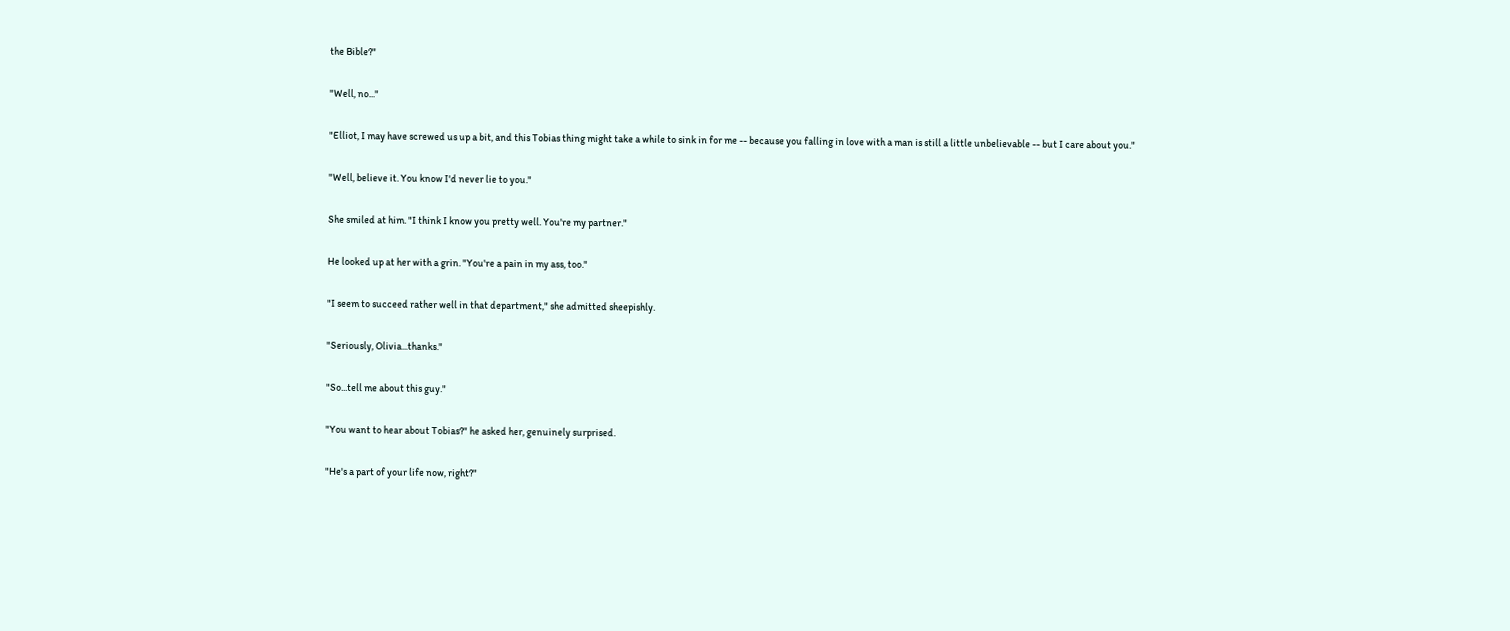the Bible?"

"Well, no..."

"Elliot, I may have screwed us up a bit, and this Tobias thing might take a while to sink in for me -- because you falling in love with a man is still a little unbelievable -- but I care about you."

"Well, believe it. You know I'd never lie to you."

She smiled at him. "I think I know you pretty well. You're my partner."

He looked up at her with a grin. "You're a pain in my ass, too."

"I seem to succeed rather well in that department," she admitted sheepishly.

"Seriously, Olivia...thanks."

"So...tell me about this guy."

"You want to hear about Tobias?" he asked her, genuinely surprised.

"He's a part of your life now, right?"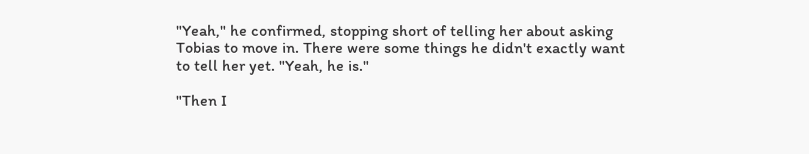"Yeah," he confirmed, stopping short of telling her about asking Tobias to move in. There were some things he didn't exactly want to tell her yet. "Yeah, he is."

"Then I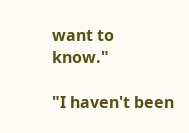want to know."

"I haven't been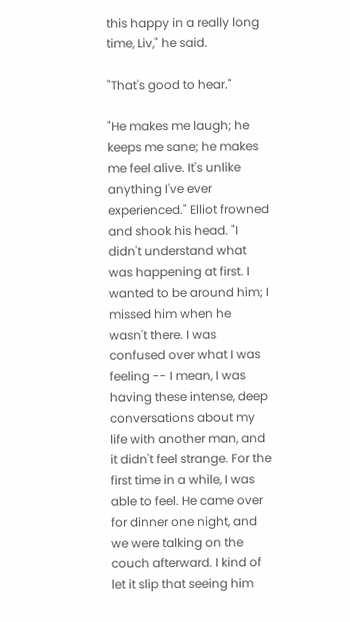this happy in a really long time, Liv," he said.

"That's good to hear."

"He makes me laugh; he keeps me sane; he makes me feel alive. It's unlike anything I've ever experienced." Elliot frowned and shook his head. "I didn't understand what was happening at first. I wanted to be around him; I missed him when he wasn't there. I was confused over what I was feeling -- I mean, I was having these intense, deep conversations about my life with another man, and it didn't feel strange. For the first time in a while, I was able to feel. He came over for dinner one night, and we were talking on the couch afterward. I kind of let it slip that seeing him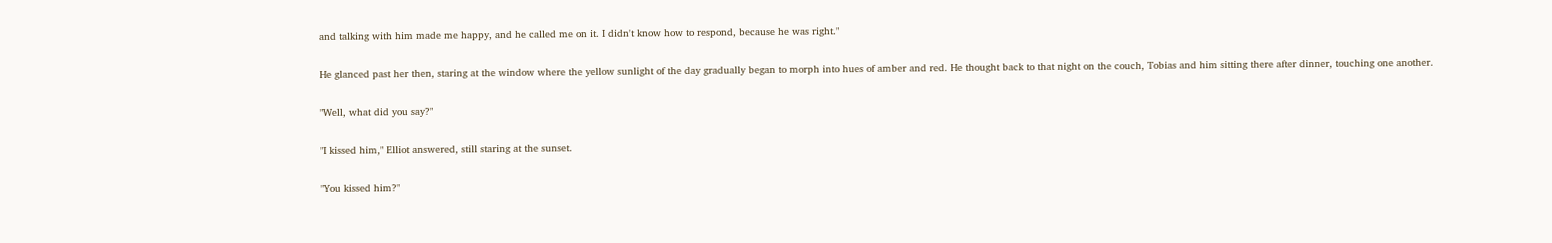and talking with him made me happy, and he called me on it. I didn't know how to respond, because he was right."

He glanced past her then, staring at the window where the yellow sunlight of the day gradually began to morph into hues of amber and red. He thought back to that night on the couch, Tobias and him sitting there after dinner, touching one another.

"Well, what did you say?"

"I kissed him," Elliot answered, still staring at the sunset.

"You kissed him?"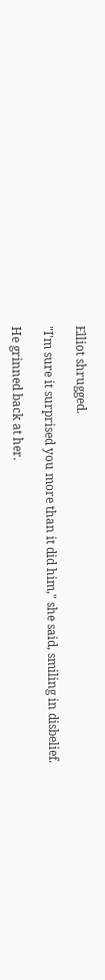Elliot shrugged.

"I'm sure it surprised you more than it did him," she said, smiling in disbelief.

He grinned back at her.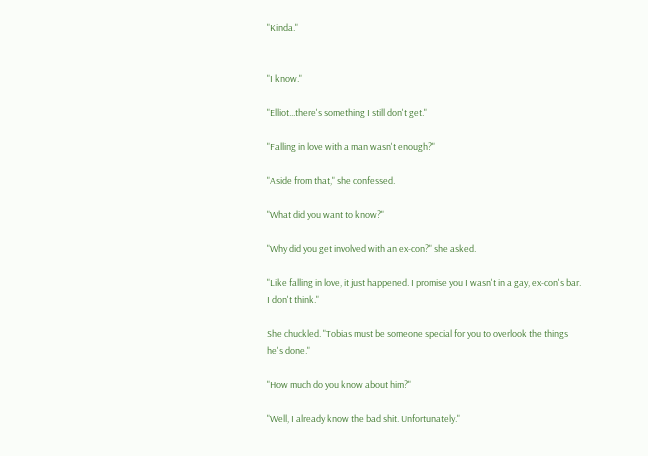"Kinda."


"I know."

"Elliot...there's something I still don't get."

"Falling in love with a man wasn't enough?"

"Aside from that," she confessed.

"What did you want to know?"

"Why did you get involved with an ex-con?" she asked.

"Like falling in love, it just happened. I promise you I wasn't in a gay, ex-con's bar. I don't think."

She chuckled. "Tobias must be someone special for you to overlook the things he's done."

"How much do you know about him?"

"Well, I already know the bad shit. Unfortunately."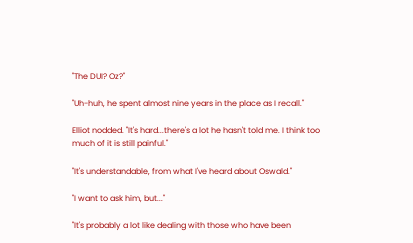"The DUI? Oz?"

"Uh-huh, he spent almost nine years in the place as I recall."

Elliot nodded. "It's hard...there's a lot he hasn't told me. I think too much of it is still painful."

"It's understandable, from what I've heard about Oswald."

"I want to ask him, but..."

"It's probably a lot like dealing with those who have been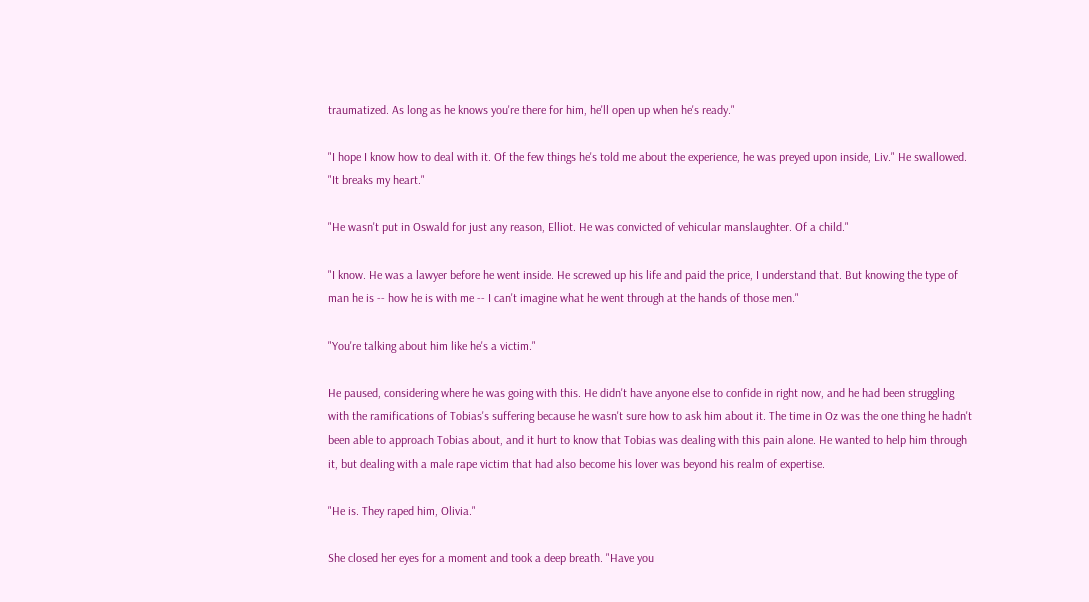traumatized. As long as he knows you're there for him, he'll open up when he's ready."

"I hope I know how to deal with it. Of the few things he's told me about the experience, he was preyed upon inside, Liv." He swallowed. "It breaks my heart."

"He wasn't put in Oswald for just any reason, Elliot. He was convicted of vehicular manslaughter. Of a child."

"I know. He was a lawyer before he went inside. He screwed up his life and paid the price, I understand that. But knowing the type of man he is -- how he is with me -- I can't imagine what he went through at the hands of those men."

"You're talking about him like he's a victim."

He paused, considering where he was going with this. He didn't have anyone else to confide in right now, and he had been struggling with the ramifications of Tobias's suffering because he wasn't sure how to ask him about it. The time in Oz was the one thing he hadn't been able to approach Tobias about, and it hurt to know that Tobias was dealing with this pain alone. He wanted to help him through it, but dealing with a male rape victim that had also become his lover was beyond his realm of expertise.

"He is. They raped him, Olivia."

She closed her eyes for a moment and took a deep breath. "Have you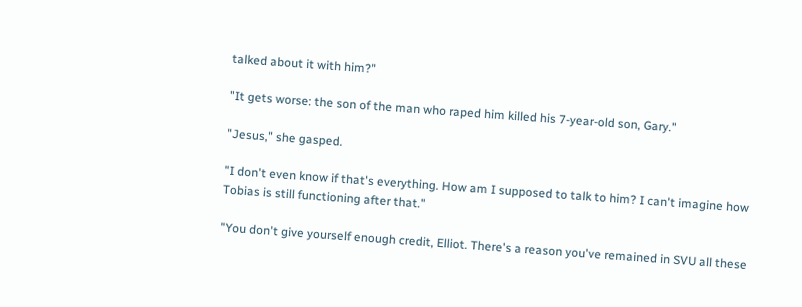talked about it with him?"

"It gets worse: the son of the man who raped him killed his 7-year-old son, Gary."

"Jesus," she gasped.

"I don't even know if that's everything. How am I supposed to talk to him? I can't imagine how Tobias is still functioning after that."

"You don't give yourself enough credit, Elliot. There's a reason you've remained in SVU all these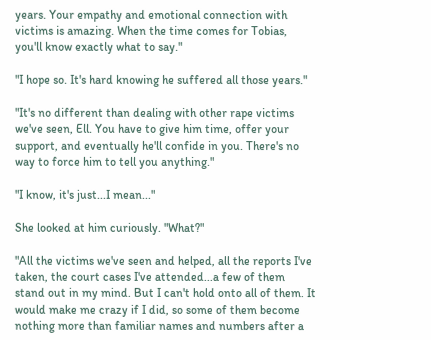years. Your empathy and emotional connection with victims is amazing. When the time comes for Tobias, you'll know exactly what to say."

"I hope so. It's hard knowing he suffered all those years."

"It's no different than dealing with other rape victims we've seen, Ell. You have to give him time, offer your support, and eventually he'll confide in you. There's no way to force him to tell you anything."

"I know, it's just...I mean..."

She looked at him curiously. "What?"

"All the victims we've seen and helped, all the reports I've taken, the court cases I've attended...a few of them stand out in my mind. But I can't hold onto all of them. It would make me crazy if I did, so some of them become nothing more than familiar names and numbers after a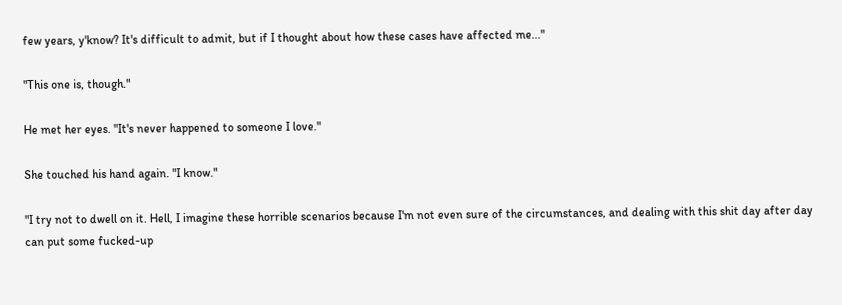few years, y'know? It's difficult to admit, but if I thought about how these cases have affected me..."

"This one is, though."

He met her eyes. "It's never happened to someone I love."

She touched his hand again. "I know."

"I try not to dwell on it. Hell, I imagine these horrible scenarios because I'm not even sure of the circumstances, and dealing with this shit day after day can put some fucked-up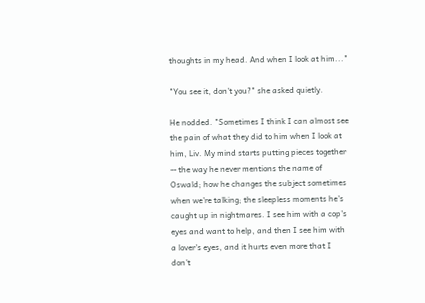thoughts in my head. And when I look at him..."

"You see it, don't you?" she asked quietly.

He nodded. "Sometimes I think I can almost see the pain of what they did to him when I look at him, Liv. My mind starts putting pieces together -- the way he never mentions the name of Oswald; how he changes the subject sometimes when we're talking; the sleepless moments he's caught up in nightmares. I see him with a cop's eyes and want to help, and then I see him with a lover's eyes, and it hurts even more that I don't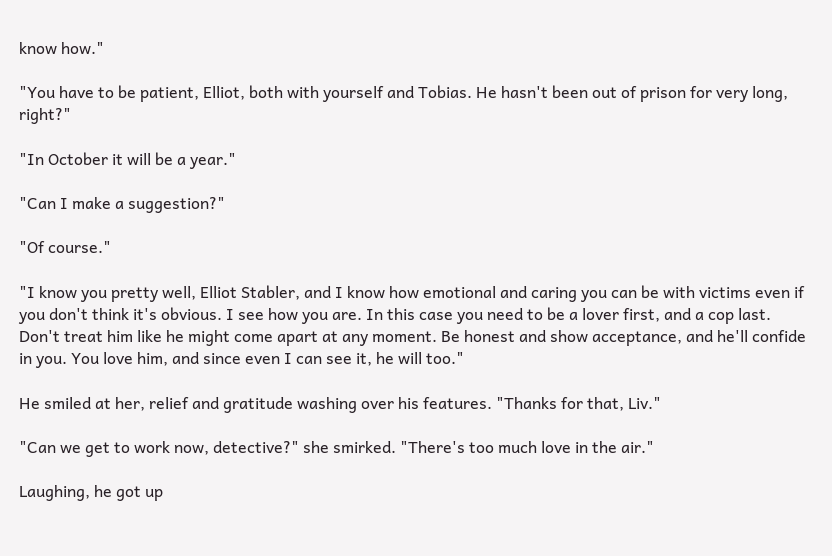know how."

"You have to be patient, Elliot, both with yourself and Tobias. He hasn't been out of prison for very long, right?"

"In October it will be a year."

"Can I make a suggestion?"

"Of course."

"I know you pretty well, Elliot Stabler, and I know how emotional and caring you can be with victims even if you don't think it's obvious. I see how you are. In this case you need to be a lover first, and a cop last. Don't treat him like he might come apart at any moment. Be honest and show acceptance, and he'll confide in you. You love him, and since even I can see it, he will too."

He smiled at her, relief and gratitude washing over his features. "Thanks for that, Liv."

"Can we get to work now, detective?" she smirked. "There's too much love in the air."

Laughing, he got up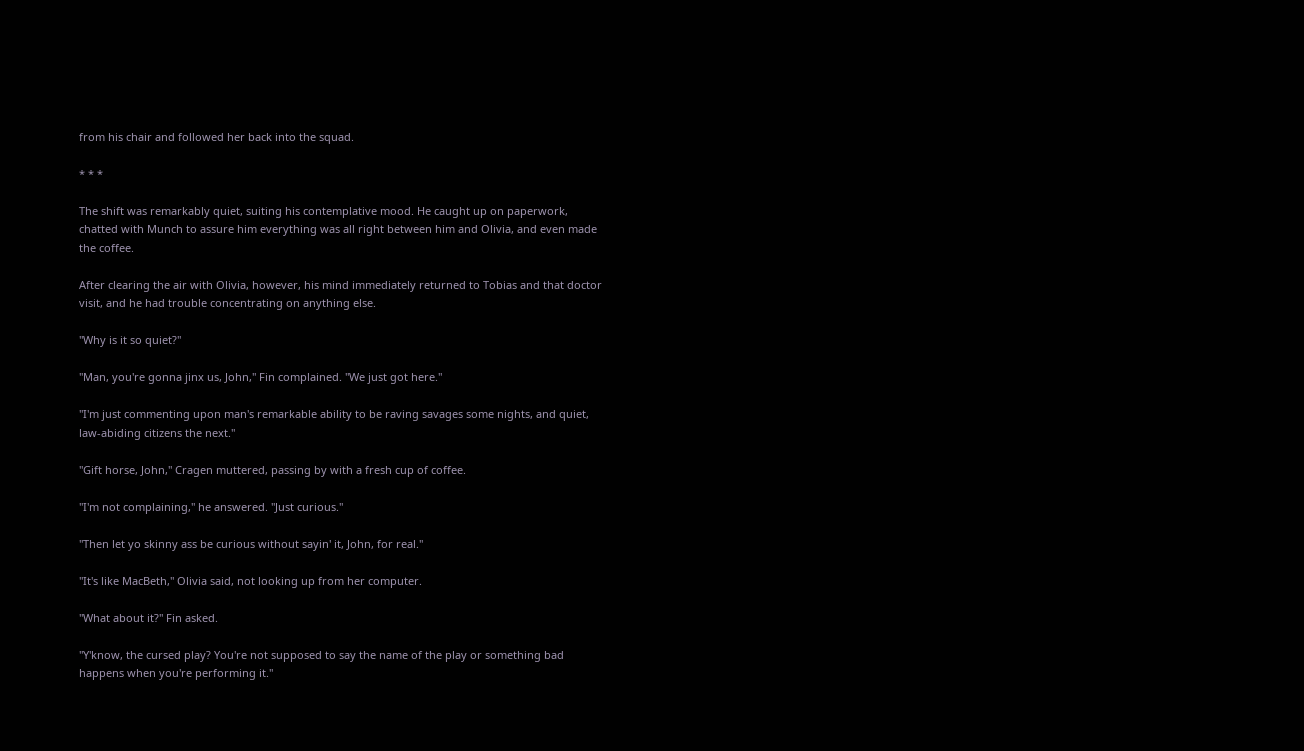from his chair and followed her back into the squad.

* * *

The shift was remarkably quiet, suiting his contemplative mood. He caught up on paperwork, chatted with Munch to assure him everything was all right between him and Olivia, and even made the coffee.

After clearing the air with Olivia, however, his mind immediately returned to Tobias and that doctor visit, and he had trouble concentrating on anything else.

"Why is it so quiet?"

"Man, you're gonna jinx us, John," Fin complained. "We just got here."

"I'm just commenting upon man's remarkable ability to be raving savages some nights, and quiet, law-abiding citizens the next."

"Gift horse, John," Cragen muttered, passing by with a fresh cup of coffee.

"I'm not complaining," he answered. "Just curious."

"Then let yo skinny ass be curious without sayin' it, John, for real."

"It's like MacBeth," Olivia said, not looking up from her computer.

"What about it?" Fin asked.

"Y'know, the cursed play? You're not supposed to say the name of the play or something bad happens when you're performing it."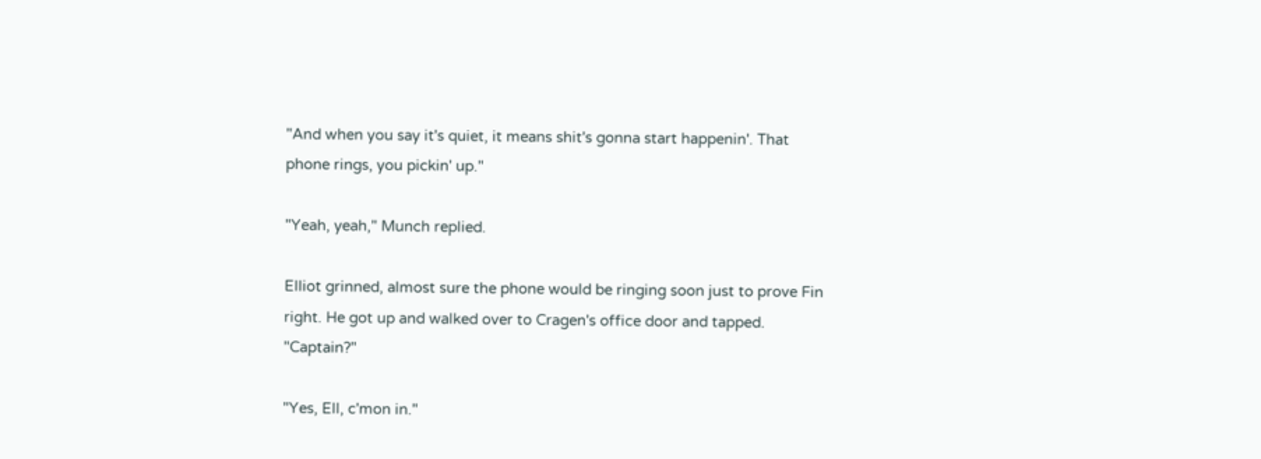"And when you say it's quiet, it means shit's gonna start happenin'. That phone rings, you pickin' up."

"Yeah, yeah," Munch replied.

Elliot grinned, almost sure the phone would be ringing soon just to prove Fin right. He got up and walked over to Cragen's office door and tapped. "Captain?"

"Yes, Ell, c'mon in."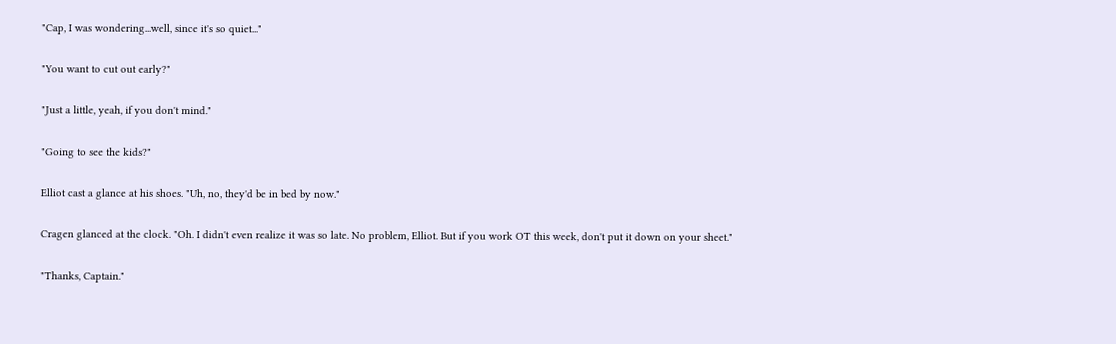"Cap, I was wondering...well, since it's so quiet..."

"You want to cut out early?"

"Just a little, yeah, if you don't mind."

"Going to see the kids?"

Elliot cast a glance at his shoes. "Uh, no, they'd be in bed by now."

Cragen glanced at the clock. "Oh. I didn't even realize it was so late. No problem, Elliot. But if you work OT this week, don't put it down on your sheet."

"Thanks, Captain."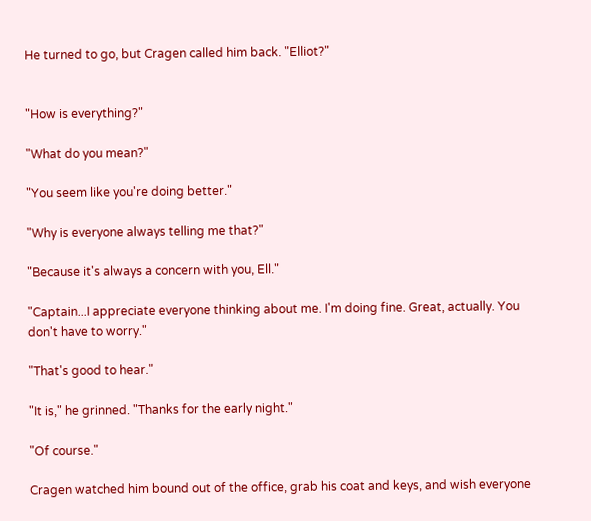He turned to go, but Cragen called him back. "Elliot?"


"How is everything?"

"What do you mean?"

"You seem like you're doing better."

"Why is everyone always telling me that?"

"Because it's always a concern with you, Ell."

"Captain...I appreciate everyone thinking about me. I'm doing fine. Great, actually. You don't have to worry."

"That's good to hear."

"It is," he grinned. "Thanks for the early night."

"Of course."

Cragen watched him bound out of the office, grab his coat and keys, and wish everyone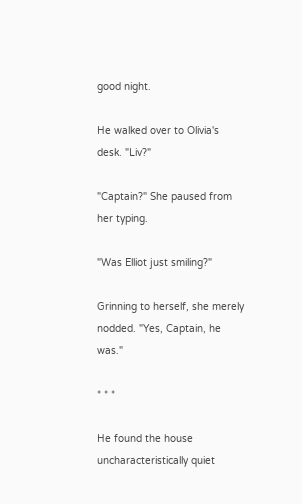good night.

He walked over to Olivia's desk. "Liv?"

"Captain?" She paused from her typing.

"Was Elliot just smiling?"

Grinning to herself, she merely nodded. "Yes, Captain, he was."

* * *

He found the house uncharacteristically quiet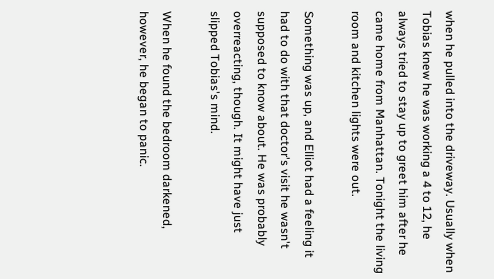when he pulled into the driveway. Usually when Tobias knew he was working a 4 to 12, he always tried to stay up to greet him after he came home from Manhattan. Tonight the living room and kitchen lights were out.

Something was up, and Elliot had a feeling it had to do with that doctor's visit he wasn't supposed to know about. He was probably overreacting, though. It might have just slipped Tobias's mind.

When he found the bedroom darkened, however, he began to panic.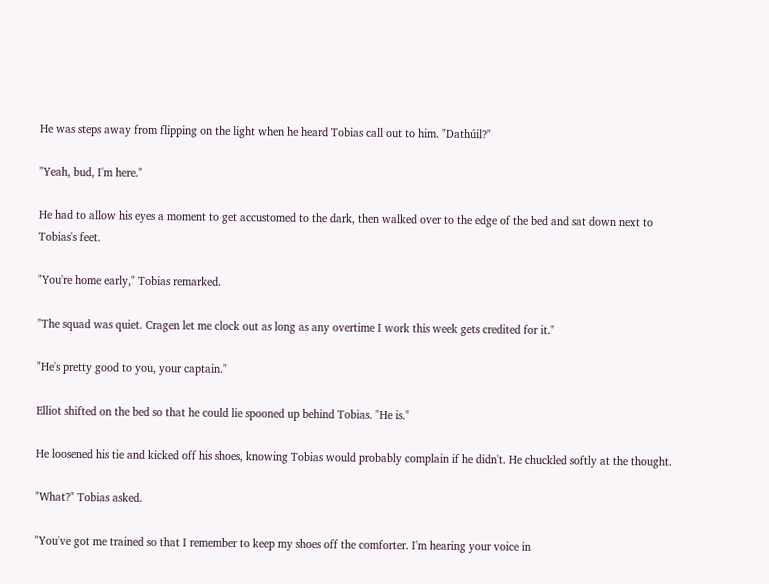He was steps away from flipping on the light when he heard Tobias call out to him. "Dathúil?"

"Yeah, bud, I'm here."

He had to allow his eyes a moment to get accustomed to the dark, then walked over to the edge of the bed and sat down next to Tobias's feet.

"You're home early," Tobias remarked.

"The squad was quiet. Cragen let me clock out as long as any overtime I work this week gets credited for it."

"He's pretty good to you, your captain."

Elliot shifted on the bed so that he could lie spooned up behind Tobias. "He is."

He loosened his tie and kicked off his shoes, knowing Tobias would probably complain if he didn't. He chuckled softly at the thought.

"What?" Tobias asked.

"You've got me trained so that I remember to keep my shoes off the comforter. I'm hearing your voice in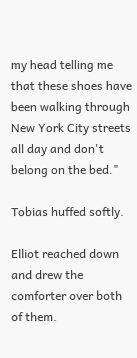my head telling me that these shoes have been walking through New York City streets all day and don't belong on the bed."

Tobias huffed softly.

Elliot reached down and drew the comforter over both of them.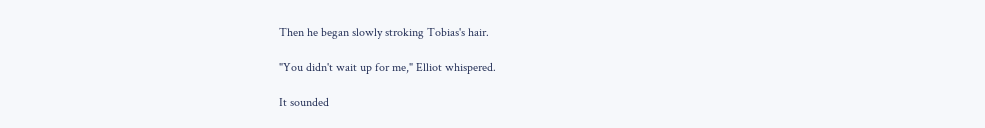Then he began slowly stroking Tobias's hair.

"You didn't wait up for me," Elliot whispered.

It sounded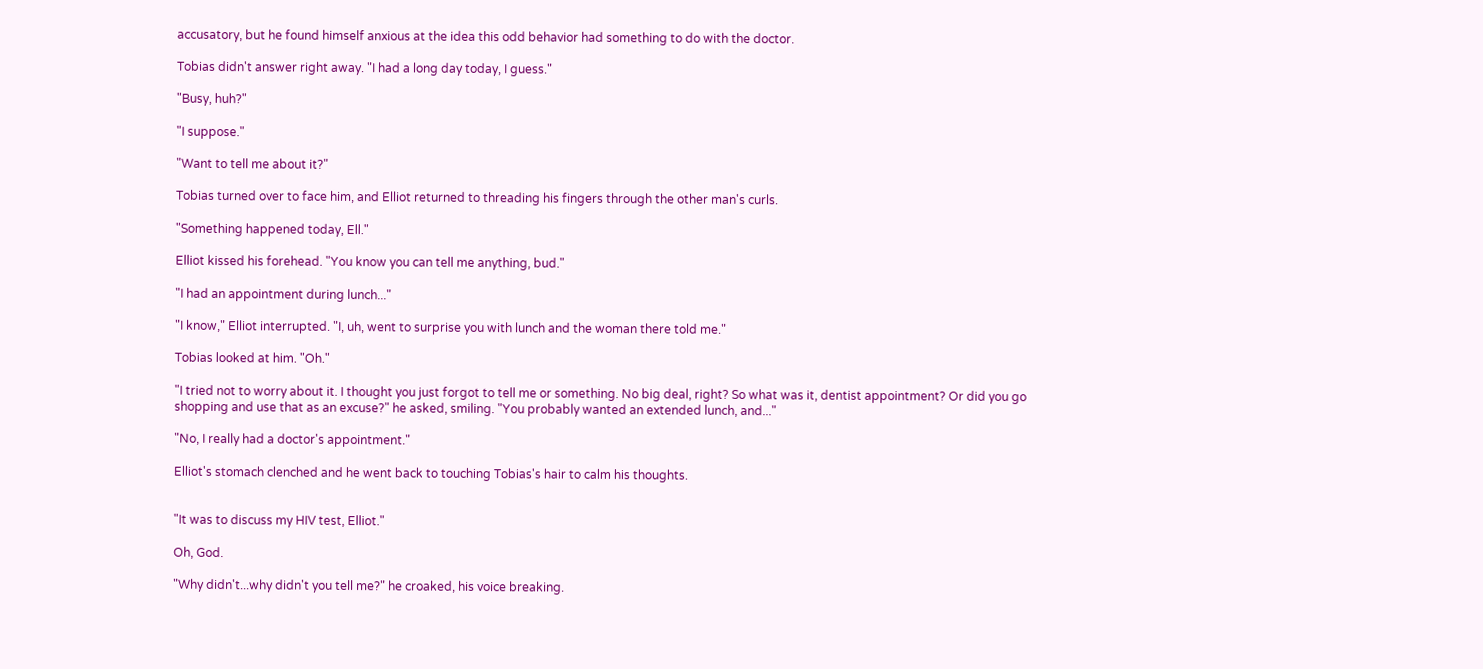accusatory, but he found himself anxious at the idea this odd behavior had something to do with the doctor.

Tobias didn't answer right away. "I had a long day today, I guess."

"Busy, huh?"

"I suppose."

"Want to tell me about it?"

Tobias turned over to face him, and Elliot returned to threading his fingers through the other man's curls.

"Something happened today, Ell."

Elliot kissed his forehead. "You know you can tell me anything, bud."

"I had an appointment during lunch..."

"I know," Elliot interrupted. "I, uh, went to surprise you with lunch and the woman there told me."

Tobias looked at him. "Oh."

"I tried not to worry about it. I thought you just forgot to tell me or something. No big deal, right? So what was it, dentist appointment? Or did you go shopping and use that as an excuse?" he asked, smiling. "You probably wanted an extended lunch, and..."

"No, I really had a doctor's appointment."

Elliot's stomach clenched and he went back to touching Tobias's hair to calm his thoughts.


"It was to discuss my HIV test, Elliot."

Oh, God.

"Why didn't...why didn't you tell me?" he croaked, his voice breaking.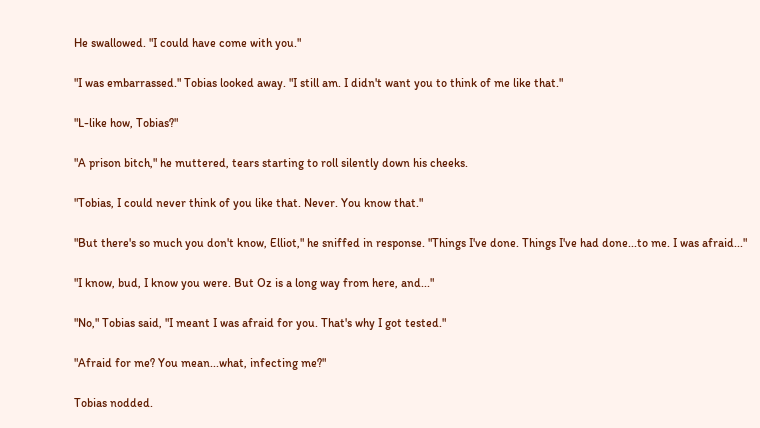He swallowed. "I could have come with you."

"I was embarrassed." Tobias looked away. "I still am. I didn't want you to think of me like that."

"L-like how, Tobias?"

"A prison bitch," he muttered, tears starting to roll silently down his cheeks.

"Tobias, I could never think of you like that. Never. You know that."

"But there's so much you don't know, Elliot," he sniffed in response. "Things I've done. Things I've had done...to me. I was afraid..."

"I know, bud, I know you were. But Oz is a long way from here, and..."

"No," Tobias said, "I meant I was afraid for you. That's why I got tested."

"Afraid for me? You mean...what, infecting me?"

Tobias nodded.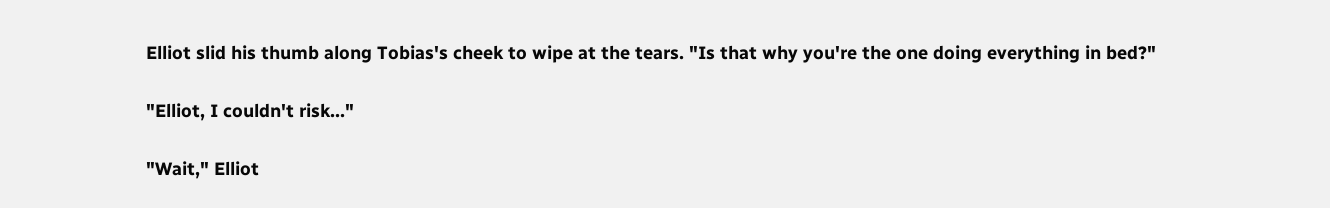Elliot slid his thumb along Tobias's cheek to wipe at the tears. "Is that why you're the one doing everything in bed?"

"Elliot, I couldn't risk..."

"Wait," Elliot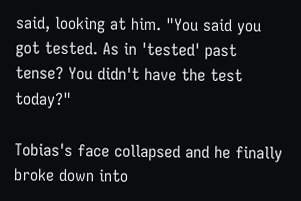said, looking at him. "You said you got tested. As in 'tested' past tense? You didn't have the test today?"

Tobias's face collapsed and he finally broke down into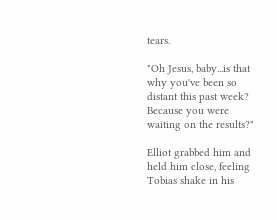tears.

"Oh Jesus, baby...is that why you've been so distant this past week? Because you were waiting on the results?"

Elliot grabbed him and held him close, feeling Tobias shake in his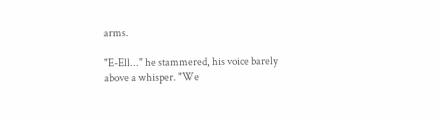arms.

"E-Ell..." he stammered, his voice barely above a whisper. "We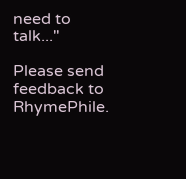need to talk..."

Please send feedback to RhymePhile.